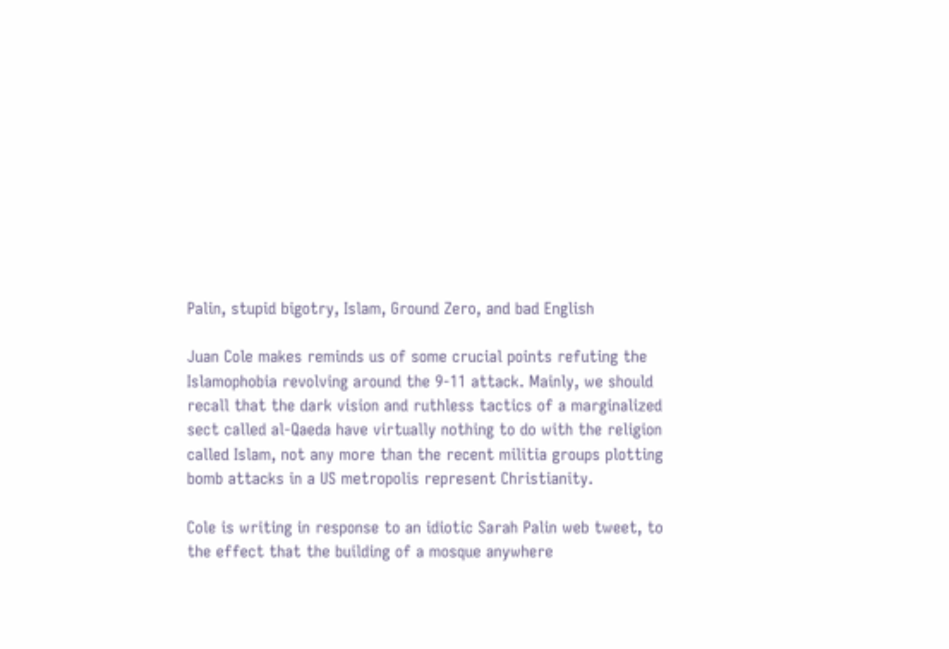Palin, stupid bigotry, Islam, Ground Zero, and bad English

Juan Cole makes reminds us of some crucial points refuting the Islamophobia revolving around the 9-11 attack. Mainly, we should recall that the dark vision and ruthless tactics of a marginalized sect called al-Qaeda have virtually nothing to do with the religion called Islam, not any more than the recent militia groups plotting bomb attacks in a US metropolis represent Christianity.

Cole is writing in response to an idiotic Sarah Palin web tweet, to the effect that the building of a mosque anywhere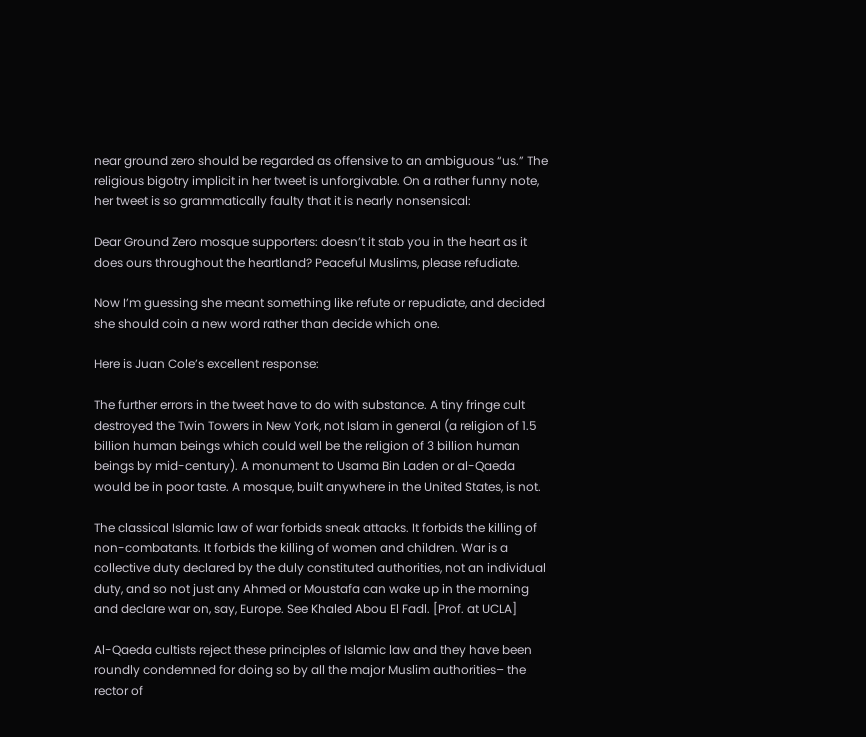near ground zero should be regarded as offensive to an ambiguous “us.” The religious bigotry implicit in her tweet is unforgivable. On a rather funny note, her tweet is so grammatically faulty that it is nearly nonsensical:

Dear Ground Zero mosque supporters: doesn’t it stab you in the heart as it does ours throughout the heartland? Peaceful Muslims, please refudiate.

Now I’m guessing she meant something like refute or repudiate, and decided she should coin a new word rather than decide which one.

Here is Juan Cole’s excellent response:

The further errors in the tweet have to do with substance. A tiny fringe cult destroyed the Twin Towers in New York, not Islam in general (a religion of 1.5 billion human beings which could well be the religion of 3 billion human beings by mid-century). A monument to Usama Bin Laden or al-Qaeda would be in poor taste. A mosque, built anywhere in the United States, is not.

The classical Islamic law of war forbids sneak attacks. It forbids the killing of non-combatants. It forbids the killing of women and children. War is a collective duty declared by the duly constituted authorities, not an individual duty, and so not just any Ahmed or Moustafa can wake up in the morning and declare war on, say, Europe. See Khaled Abou El Fadl. [Prof. at UCLA]

Al-Qaeda cultists reject these principles of Islamic law and they have been roundly condemned for doing so by all the major Muslim authorities– the rector of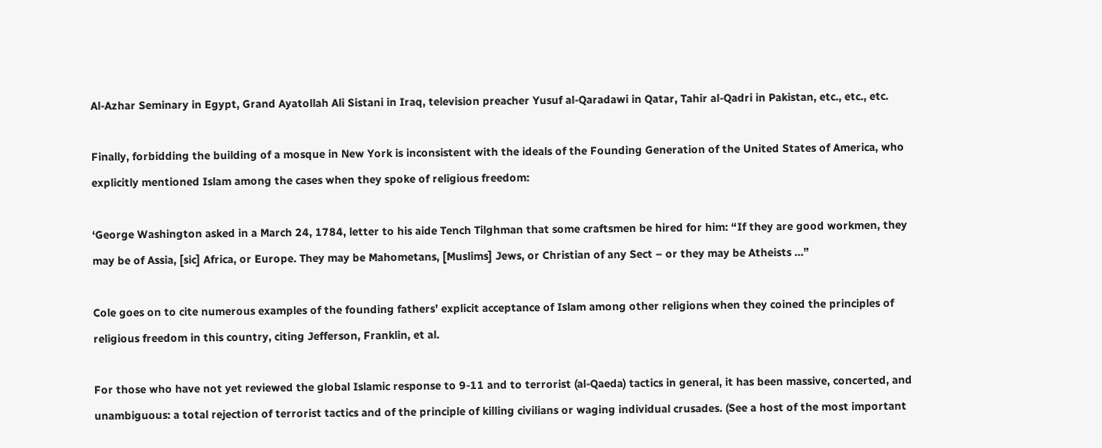Al-Azhar Seminary in Egypt, Grand Ayatollah Ali Sistani in Iraq, television preacher Yusuf al-Qaradawi in Qatar, Tahir al-Qadri in Pakistan, etc., etc., etc.

Finally, forbidding the building of a mosque in New York is inconsistent with the ideals of the Founding Generation of the United States of America, who explicitly mentioned Islam among the cases when they spoke of religious freedom:

‘George Washington asked in a March 24, 1784, letter to his aide Tench Tilghman that some craftsmen be hired for him: “If they are good workmen, they may be of Assia, [sic] Africa, or Europe. They may be Mahometans, [Muslims] Jews, or Christian of any Sect – or they may be Atheists …”

Cole goes on to cite numerous examples of the founding fathers’ explicit acceptance of Islam among other religions when they coined the principles of religious freedom in this country, citing Jefferson, Franklin, et al.

For those who have not yet reviewed the global Islamic response to 9-11 and to terrorist (al-Qaeda) tactics in general, it has been massive, concerted, and unambiguous: a total rejection of terrorist tactics and of the principle of killing civilians or waging individual crusades. (See a host of the most important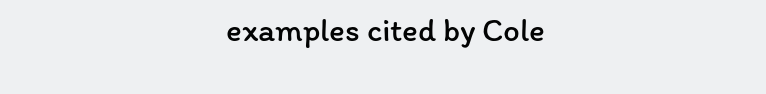examples cited by Cole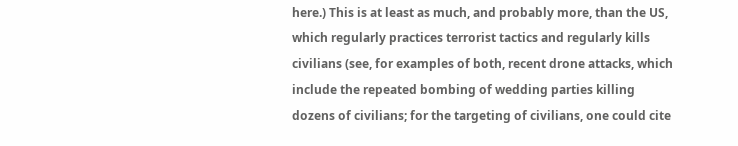here.) This is at least as much, and probably more, than the US, which regularly practices terrorist tactics and regularly kills civilians (see, for examples of both, recent drone attacks, which include the repeated bombing of wedding parties killing dozens of civilians; for the targeting of civilians, one could cite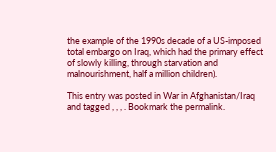the example of the 1990s decade of a US-imposed total embargo on Iraq, which had the primary effect of slowly killing, through starvation and malnourishment, half a million children).

This entry was posted in War in Afghanistan/Iraq and tagged , , , . Bookmark the permalink.